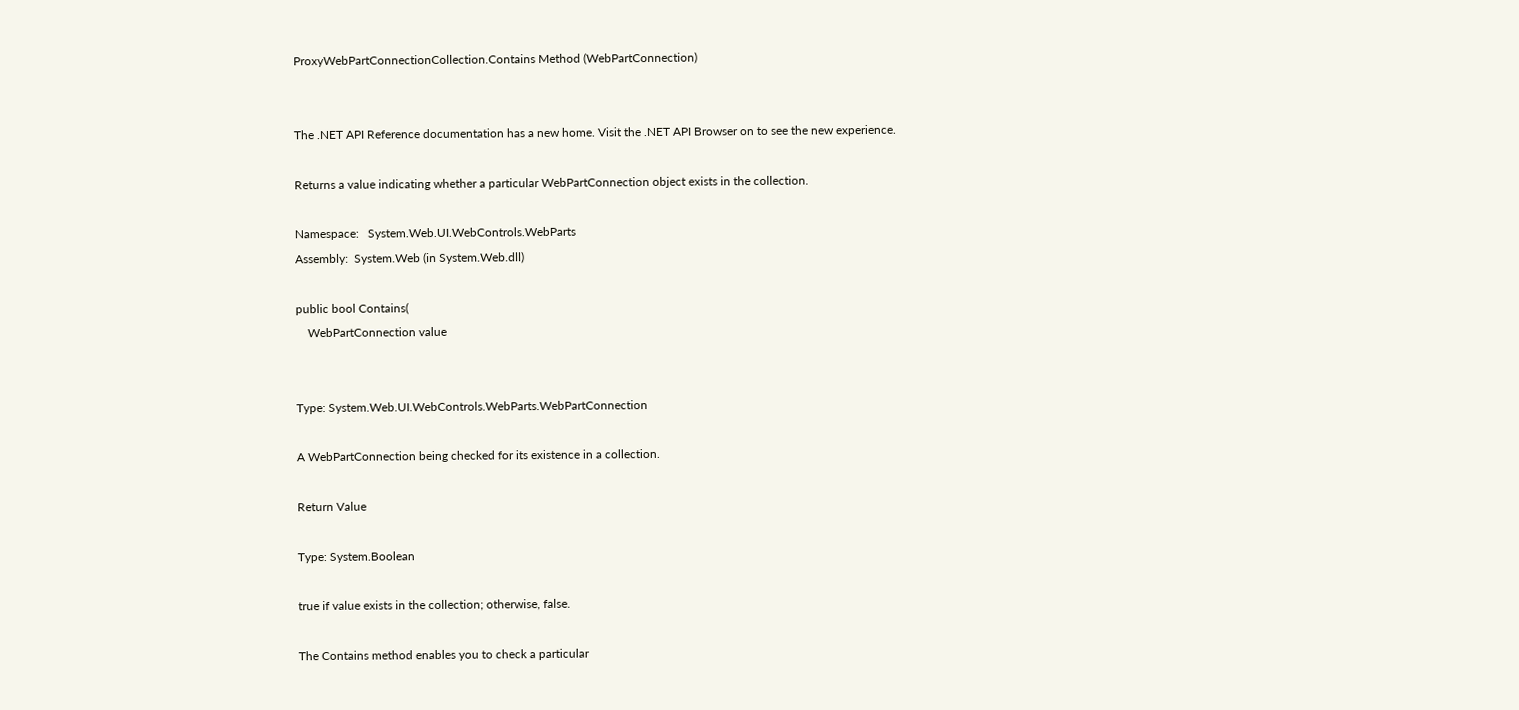ProxyWebPartConnectionCollection.Contains Method (WebPartConnection)


The .NET API Reference documentation has a new home. Visit the .NET API Browser on to see the new experience.

Returns a value indicating whether a particular WebPartConnection object exists in the collection.

Namespace:   System.Web.UI.WebControls.WebParts
Assembly:  System.Web (in System.Web.dll)

public bool Contains(
    WebPartConnection value


Type: System.Web.UI.WebControls.WebParts.WebPartConnection

A WebPartConnection being checked for its existence in a collection.

Return Value

Type: System.Boolean

true if value exists in the collection; otherwise, false.

The Contains method enables you to check a particular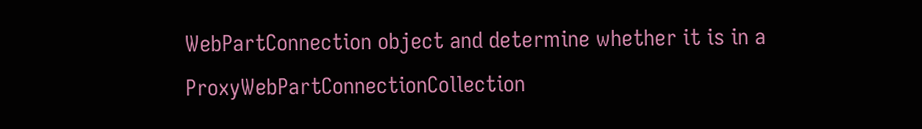WebPartConnection object and determine whether it is in a ProxyWebPartConnectionCollection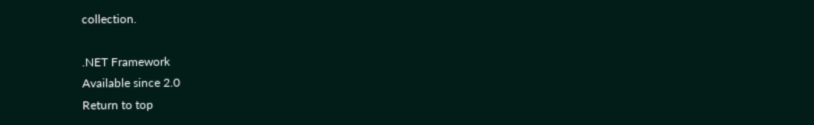collection.

.NET Framework
Available since 2.0
Return to top